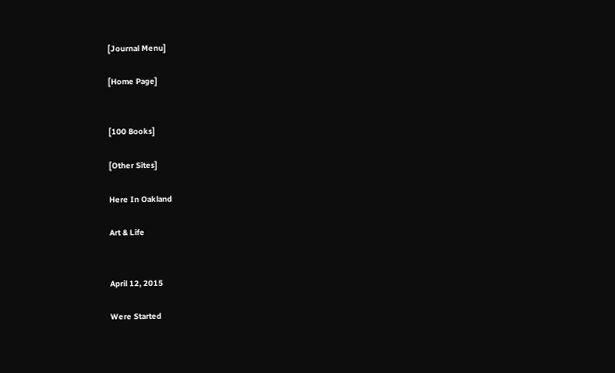[Journal Menu]

[Home Page]


[100 Books]

[Other Sites]

Here In Oakland

Art & Life


April 12, 2015

Were Started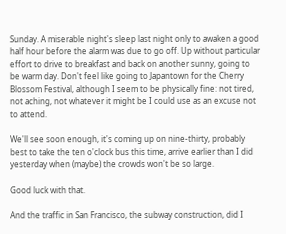Sunday. A miserable night's sleep last night only to awaken a good half hour before the alarm was due to go off. Up without particular effort to drive to breakfast and back on another sunny, going to be warm day. Don't feel like going to Japantown for the Cherry Blossom Festival, although I seem to be physically fine: not tired, not aching, not whatever it might be I could use as an excuse not to attend.

We'll see soon enough, it's coming up on nine-thirty, probably best to take the ten o'clock bus this time, arrive earlier than I did yesterday when (maybe) the crowds won't be so large.

Good luck with that.

And the traffic in San Francisco, the subway construction, did I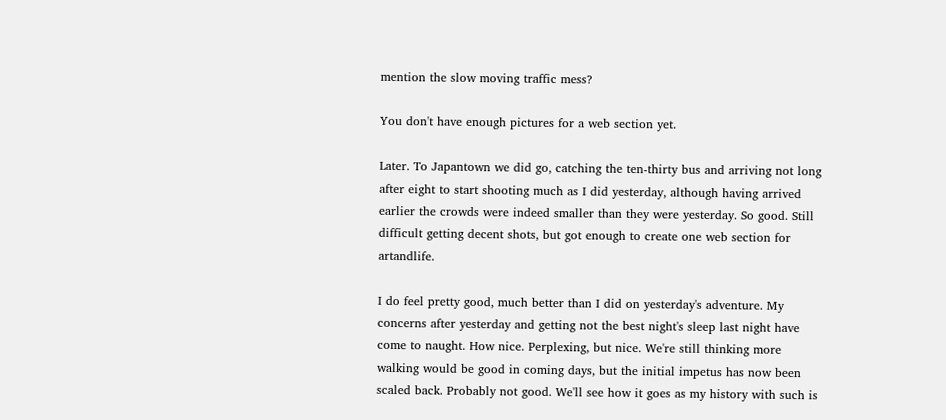mention the slow moving traffic mess?

You don't have enough pictures for a web section yet.

Later. To Japantown we did go, catching the ten-thirty bus and arriving not long after eight to start shooting much as I did yesterday, although having arrived earlier the crowds were indeed smaller than they were yesterday. So good. Still difficult getting decent shots, but got enough to create one web section for artandlife.

I do feel pretty good, much better than I did on yesterday's adventure. My concerns after yesterday and getting not the best night's sleep last night have come to naught. How nice. Perplexing, but nice. We're still thinking more walking would be good in coming days, but the initial impetus has now been scaled back. Probably not good. We'll see how it goes as my history with such is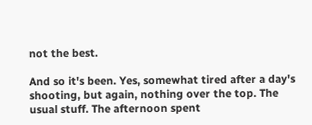not the best.

And so it's been. Yes, somewhat tired after a day's shooting, but again, nothing over the top. The usual stuff. The afternoon spent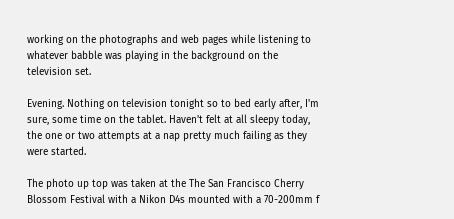working on the photographs and web pages while listening to whatever babble was playing in the background on the television set.

Evening. Nothing on television tonight so to bed early after, I'm sure, some time on the tablet. Haven't felt at all sleepy today, the one or two attempts at a nap pretty much failing as they were started.

The photo up top was taken at the The San Francisco Cherry Blossom Festival with a Nikon D4s mounted with a 70-200mm f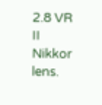2.8 VR II Nikkor lens.